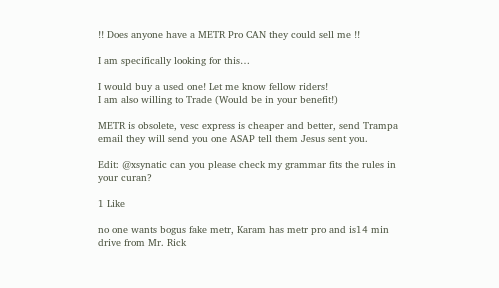!! Does anyone have a METR Pro CAN they could sell me !!

I am specifically looking for this…

I would buy a used one! Let me know fellow riders!
I am also willing to Trade (Would be in your benefit!)

METR is obsolete, vesc express is cheaper and better, send Trampa email they will send you one ASAP tell them Jesus sent you.

Edit: @xsynatic can you please check my grammar fits the rules in your curan?

1 Like

no one wants bogus fake metr, Karam has metr pro and is14 min drive from Mr. Rick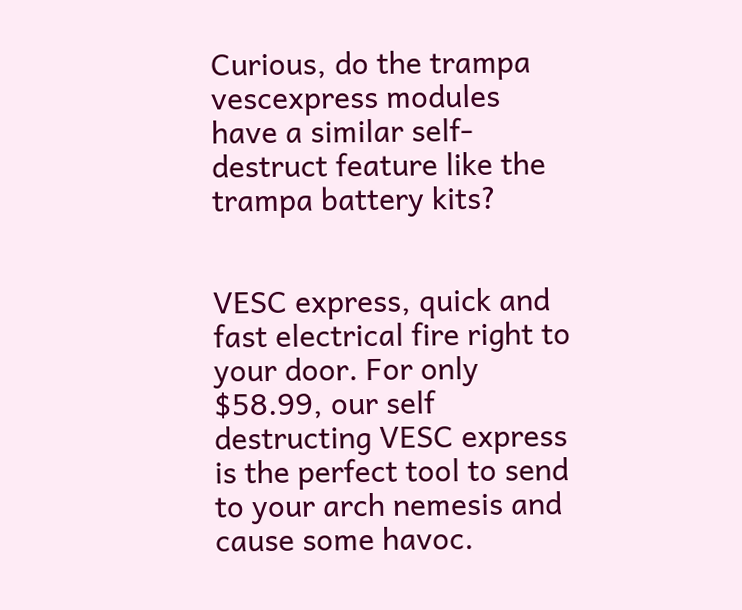Curious, do the trampa vescexpress modules have a similar self-destruct feature like the trampa battery kits?


VESC express, quick and fast electrical fire right to your door. For only $58.99, our self destructing VESC express is the perfect tool to send to your arch nemesis and cause some havoc.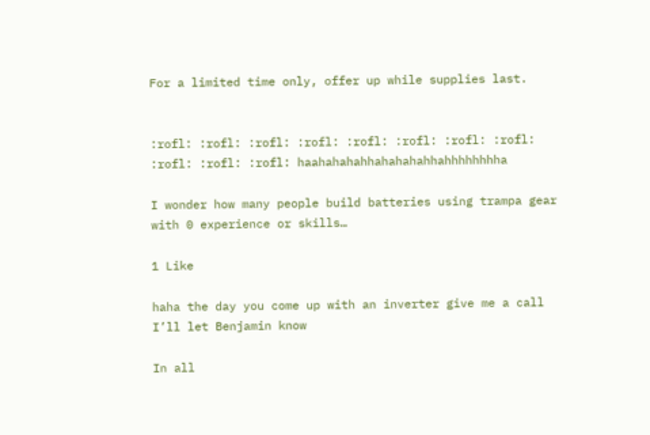For a limited time only, offer up while supplies last.


:rofl: :rofl: :rofl: :rofl: :rofl: :rofl: :rofl: :rofl: :rofl: :rofl: :rofl: haahahahahhahahahahhahhhhhhhha

I wonder how many people build batteries using trampa gear with 0 experience or skills…

1 Like

haha the day you come up with an inverter give me a call I’ll let Benjamin know

In all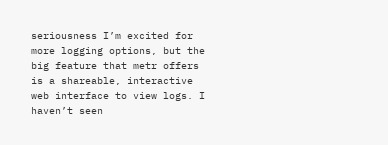seriousness I’m excited for more logging options, but the big feature that metr offers is a shareable, interactive web interface to view logs. I haven’t seen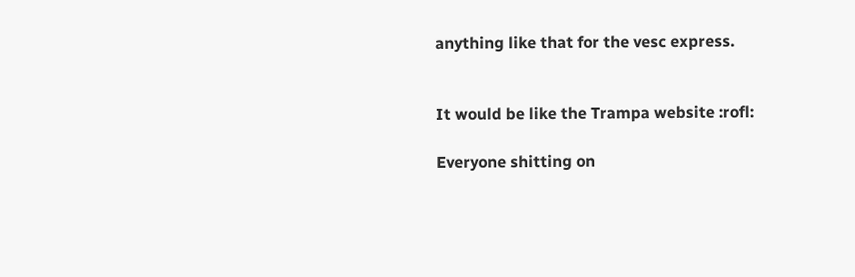anything like that for the vesc express.


It would be like the Trampa website :rofl:

Everyone shitting on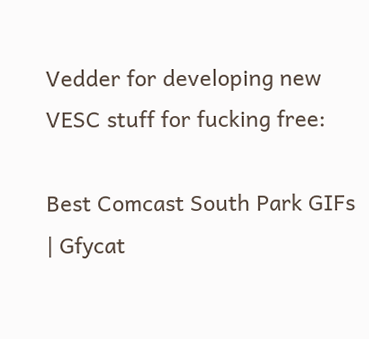Vedder for developing new VESC stuff for fucking free:

Best Comcast South Park GIFs | Gfycat